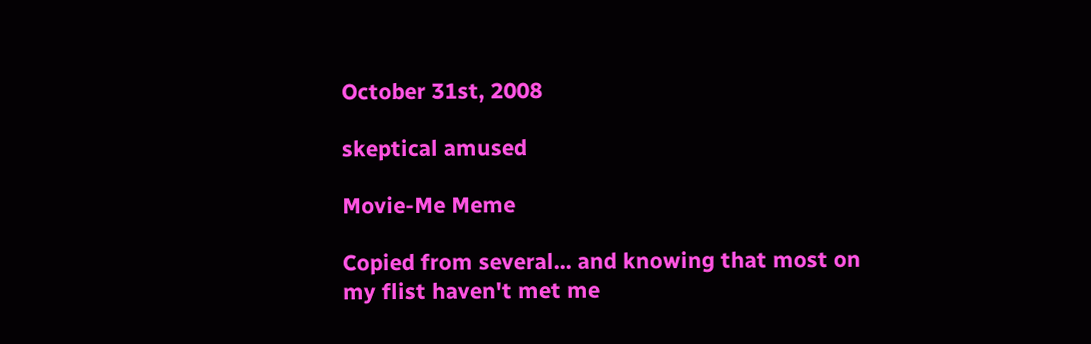October 31st, 2008

skeptical amused

Movie-Me Meme

Copied from several... and knowing that most on my flist haven't met me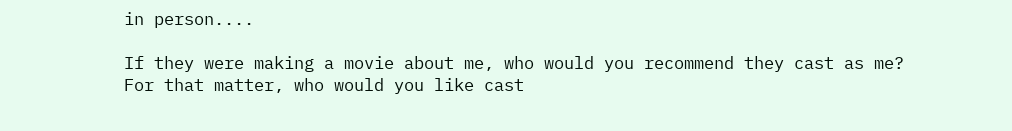in person....

If they were making a movie about me, who would you recommend they cast as me?
For that matter, who would you like cast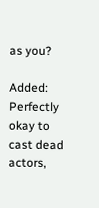as you?

Added: Perfectly okay to cast dead actors,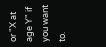or "X at age Y" if you want to.